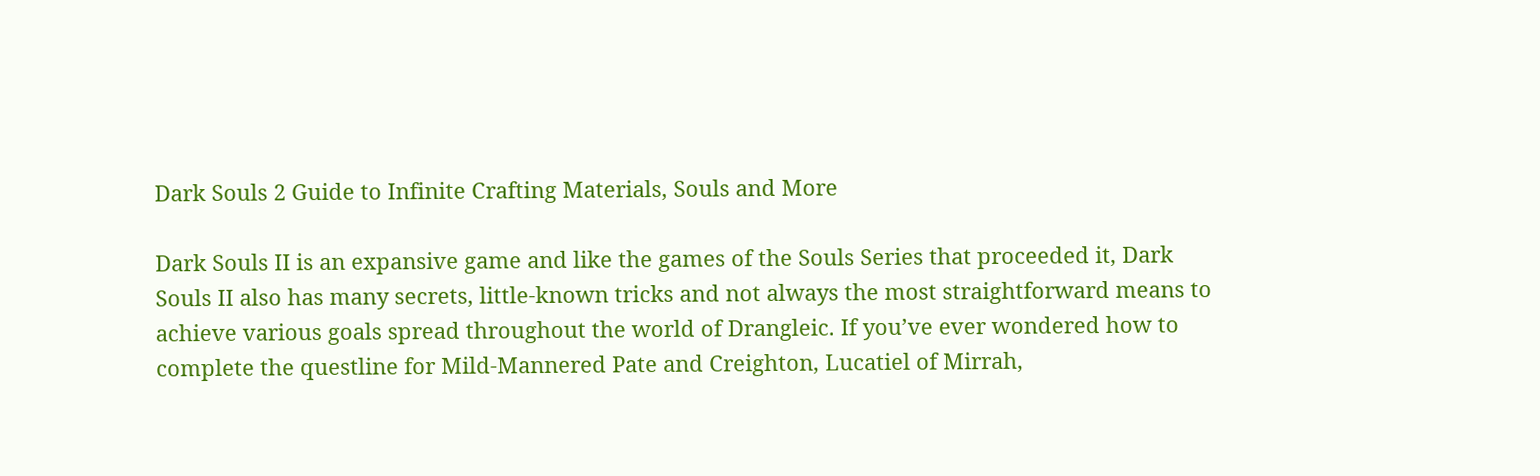Dark Souls 2 Guide to Infinite Crafting Materials, Souls and More

Dark Souls II is an expansive game and like the games of the Souls Series that proceeded it, Dark Souls II also has many secrets, little-known tricks and not always the most straightforward means to achieve various goals spread throughout the world of Drangleic. If you’ve ever wondered how to complete the questline for Mild-Mannered Pate and Creighton, Lucatiel of Mirrah,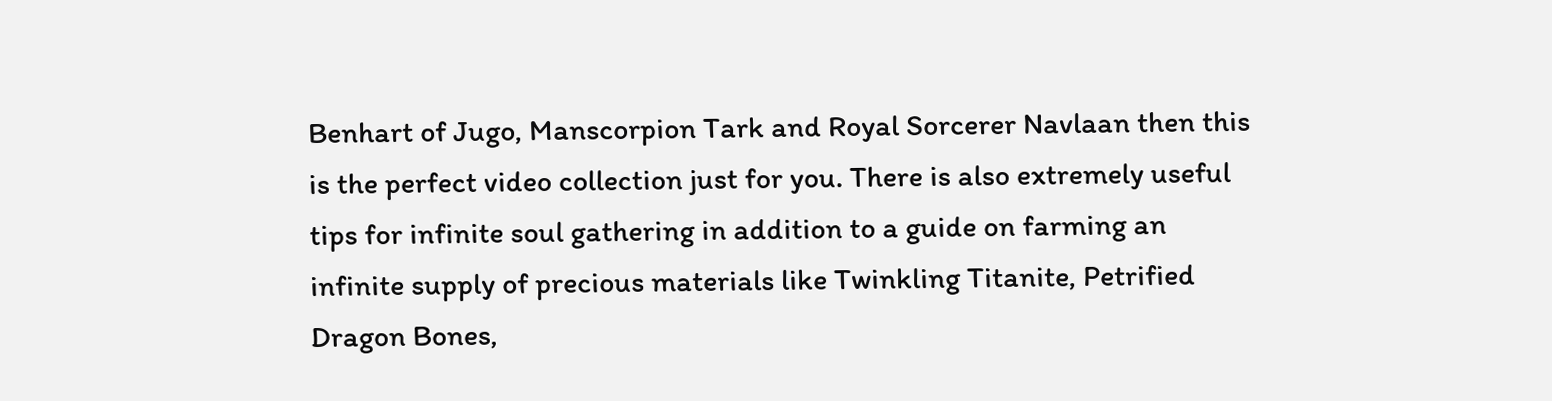Benhart of Jugo, Manscorpion Tark and Royal Sorcerer Navlaan then this is the perfect video collection just for you. There is also extremely useful tips for infinite soul gathering in addition to a guide on farming an infinite supply of precious materials like Twinkling Titanite, Petrified Dragon Bones,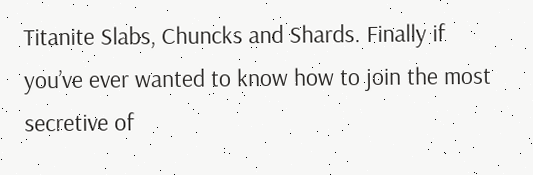Titanite Slabs, Chuncks and Shards. Finally if you’ve ever wanted to know how to join the most secretive of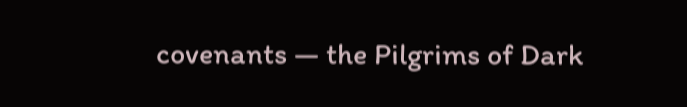covenants — the Pilgrims of Dark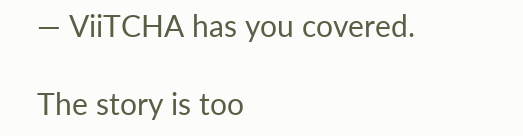— ViiTCHA has you covered.

The story is too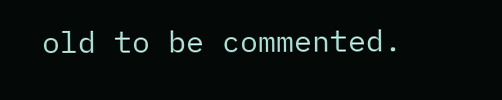old to be commented.